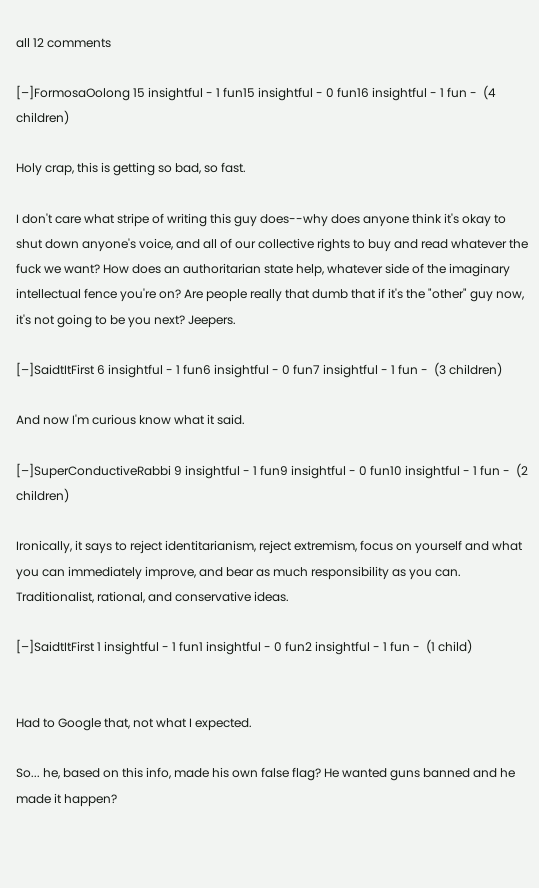all 12 comments

[–]FormosaOolong 15 insightful - 1 fun15 insightful - 0 fun16 insightful - 1 fun -  (4 children)

Holy crap, this is getting so bad, so fast.

I don't care what stripe of writing this guy does--why does anyone think it's okay to shut down anyone's voice, and all of our collective rights to buy and read whatever the fuck we want? How does an authoritarian state help, whatever side of the imaginary intellectual fence you're on? Are people really that dumb that if it's the "other" guy now, it's not going to be you next? Jeepers.

[–]SaidtItFirst 6 insightful - 1 fun6 insightful - 0 fun7 insightful - 1 fun -  (3 children)

And now I'm curious know what it said.

[–]SuperConductiveRabbi 9 insightful - 1 fun9 insightful - 0 fun10 insightful - 1 fun -  (2 children)

Ironically, it says to reject identitarianism, reject extremism, focus on yourself and what you can immediately improve, and bear as much responsibility as you can. Traditionalist, rational, and conservative ideas.

[–]SaidtItFirst 1 insightful - 1 fun1 insightful - 0 fun2 insightful - 1 fun -  (1 child)


Had to Google that, not what I expected.

So... he, based on this info, made his own false flag? He wanted guns banned and he made it happen?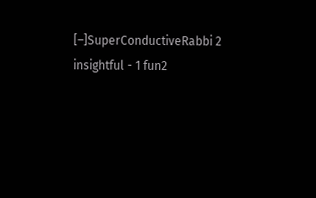[–]SuperConductiveRabbi 2 insightful - 1 fun2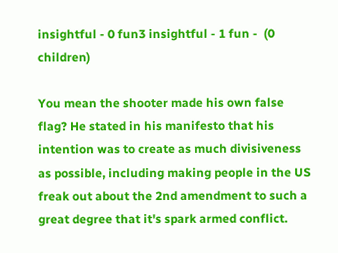insightful - 0 fun3 insightful - 1 fun -  (0 children)

You mean the shooter made his own false flag? He stated in his manifesto that his intention was to create as much divisiveness as possible, including making people in the US freak out about the 2nd amendment to such a great degree that it's spark armed conflict.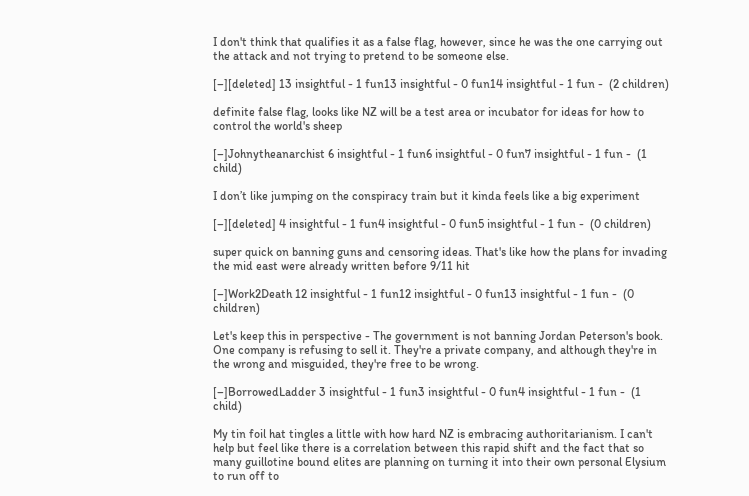I don't think that qualifies it as a false flag, however, since he was the one carrying out the attack and not trying to pretend to be someone else.

[–][deleted] 13 insightful - 1 fun13 insightful - 0 fun14 insightful - 1 fun -  (2 children)

definite false flag, looks like NZ will be a test area or incubator for ideas for how to control the world's sheep

[–]Johnytheanarchist 6 insightful - 1 fun6 insightful - 0 fun7 insightful - 1 fun -  (1 child)

I don’t like jumping on the conspiracy train but it kinda feels like a big experiment

[–][deleted] 4 insightful - 1 fun4 insightful - 0 fun5 insightful - 1 fun -  (0 children)

super quick on banning guns and censoring ideas. That's like how the plans for invading the mid east were already written before 9/11 hit

[–]Work2Death 12 insightful - 1 fun12 insightful - 0 fun13 insightful - 1 fun -  (0 children)

Let's keep this in perspective - The government is not banning Jordan Peterson's book. One company is refusing to sell it. They're a private company, and although they're in the wrong and misguided, they're free to be wrong.

[–]BorrowedLadder 3 insightful - 1 fun3 insightful - 0 fun4 insightful - 1 fun -  (1 child)

My tin foil hat tingles a little with how hard NZ is embracing authoritarianism. I can't help but feel like there is a correlation between this rapid shift and the fact that so many guillotine bound elites are planning on turning it into their own personal Elysium to run off to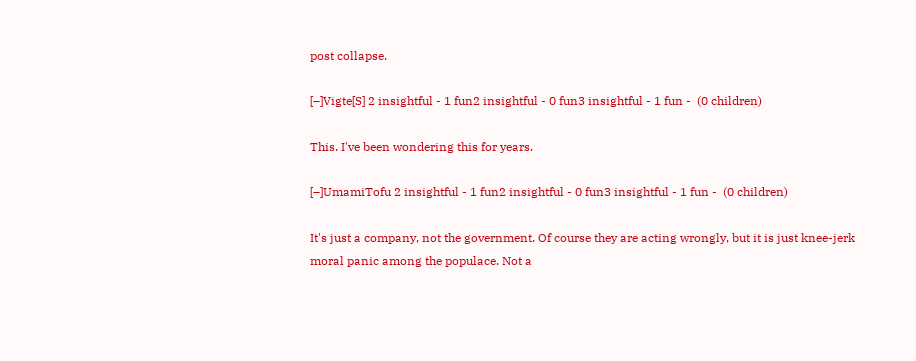post collapse.

[–]Vigte[S] 2 insightful - 1 fun2 insightful - 0 fun3 insightful - 1 fun -  (0 children)

This. I've been wondering this for years.

[–]UmamiTofu 2 insightful - 1 fun2 insightful - 0 fun3 insightful - 1 fun -  (0 children)

It's just a company, not the government. Of course they are acting wrongly, but it is just knee-jerk moral panic among the populace. Not a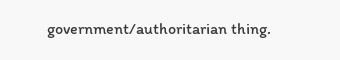government/authoritarian thing.